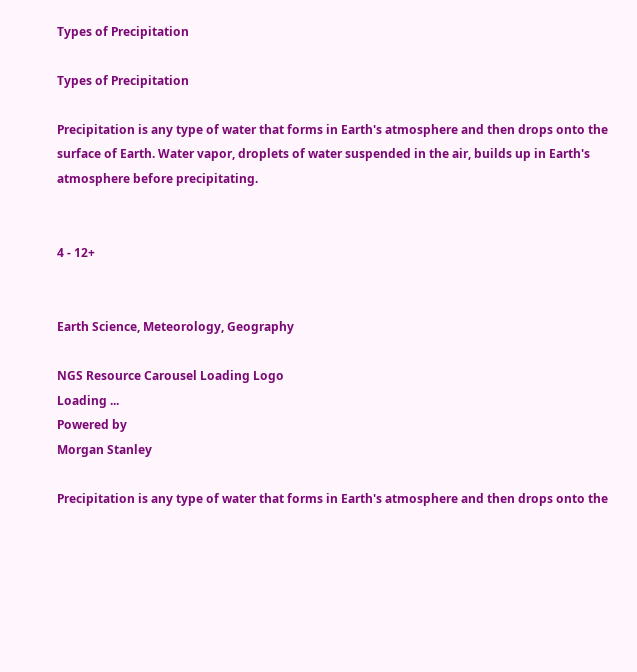Types of Precipitation

Types of Precipitation

Precipitation is any type of water that forms in Earth's atmosphere and then drops onto the surface of Earth. Water vapor, droplets of water suspended in the air, builds up in Earth's atmosphere before precipitating.


4 - 12+


Earth Science, Meteorology, Geography

NGS Resource Carousel Loading Logo
Loading ...
Powered by
Morgan Stanley

Precipitation is any type of water that forms in Earth's atmosphere and then drops onto the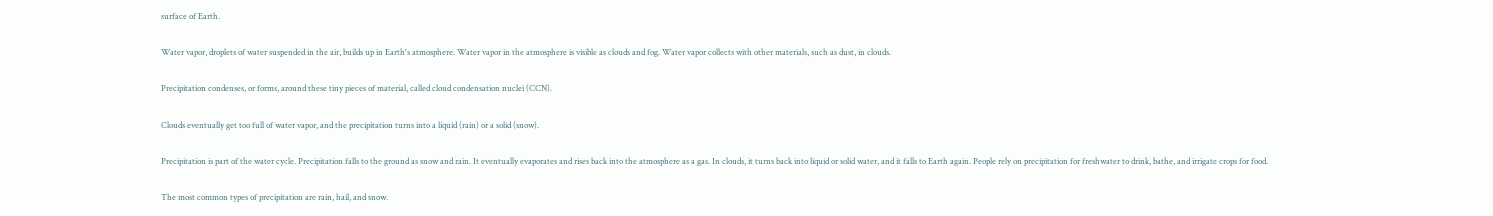surface of Earth.

Water vapor, droplets of water suspended in the air, builds up in Earth's atmosphere. Water vapor in the atmosphere is visible as clouds and fog. Water vapor collects with other materials, such as dust, in clouds.

Precipitation condenses, or forms, around these tiny pieces of material, called cloud condensation nuclei (CCN).

Clouds eventually get too full of water vapor, and the precipitation turns into a liquid (rain) or a solid (snow).

Precipitation is part of the water cycle. Precipitation falls to the ground as snow and rain. It eventually evaporates and rises back into the atmosphere as a gas. In clouds, it turns back into liquid or solid water, and it falls to Earth again. People rely on precipitation for freshwater to drink, bathe, and irrigate crops for food.

The most common types of precipitation are rain, hail, and snow.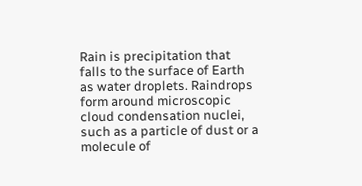Rain is precipitation that falls to the surface of Earth as water droplets. Raindrops form around microscopic cloud condensation nuclei, such as a particle of dust or a molecule of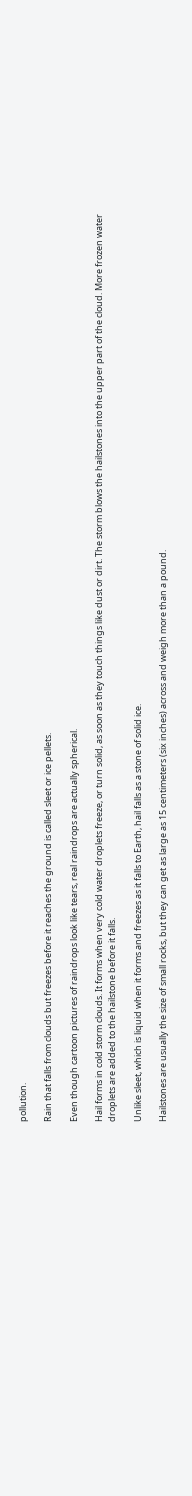pollution.

Rain that falls from clouds but freezes before it reaches the ground is called sleet or ice pellets.

Even though cartoon pictures of raindrops look like tears, real raindrops are actually spherical.

Hail forms in cold storm clouds. It forms when very cold water droplets freeze, or turn solid, as soon as they touch things like dust or dirt. The storm blows the hailstones into the upper part of the cloud. More frozen water droplets are added to the hailstone before it falls.

Unlike sleet, which is liquid when it forms and freezes as it falls to Earth, hail falls as a stone of solid ice.

Hailstones are usually the size of small rocks, but they can get as large as 15 centimeters (six inches) across and weigh more than a pound.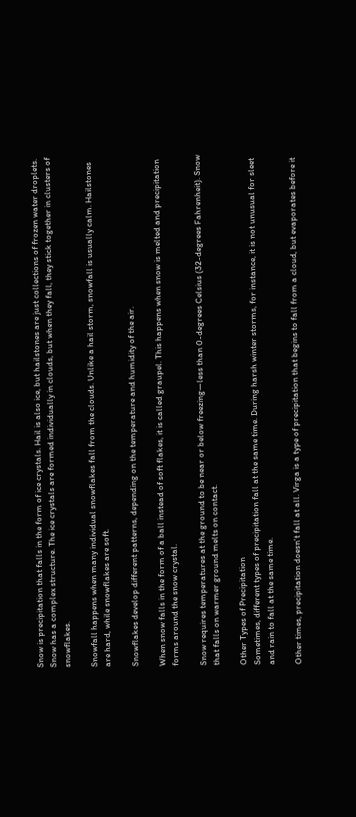Snow is precipitation that falls in the form of ice crystals. Hail is also ice, but hailstones are just collections of frozen water droplets. Snow has a complex structure. The ice crystals are formed individually in clouds, but when they fall, they stick together in clusters of snowflakes.

Snowfall happens when many individual snowflakes fall from the clouds. Unlike a hail storm, snowfall is usually calm. Hailstones are hard, while snowflakes are soft.

Snowflakes develop different patterns, depending on the temperature and humidity of the air.

When snow falls in the form of a ball instead of soft flakes, it is called graupel. This happens when snow is melted and precipitation forms around the snow crystal.

Snow requires temperatures at the ground to be near or below freezing—less than 0-degrees Celsius (32-degrees Fahrenheit). Snow that falls on warmer ground melts on contact.

Other Types of Precipitation
Sometimes, different types of precipitation fall at the same time. During harsh winter storms, for instance, it is not unusual for sleet and rain to fall at the same time.

Other times, precipitation doesn't fall at all. Virga is a type of precipitation that begins to fall from a cloud, but evaporates before it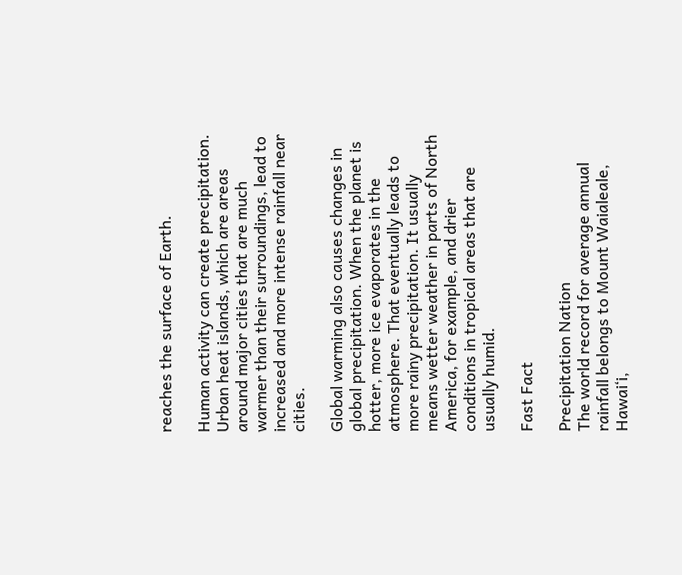reaches the surface of Earth.

Human activity can create precipitation. Urban heat islands, which are areas around major cities that are much warmer than their surroundings, lead to increased and more intense rainfall near cities.

Global warming also causes changes in global precipitation. When the planet is hotter, more ice evaporates in the atmosphere. That eventually leads to more rainy precipitation. It usually means wetter weather in parts of North America, for example, and drier conditions in tropical areas that are usually humid.

Fast Fact

Precipitation Nation
The world record for average annual rainfall belongs to Mount Waialeale, Hawai‘i,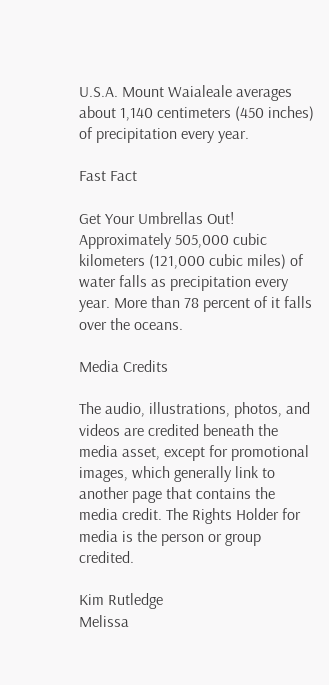U.S.A. Mount Waialeale averages about 1,140 centimeters (450 inches) of precipitation every year.

Fast Fact

Get Your Umbrellas Out!
Approximately 505,000 cubic kilometers (121,000 cubic miles) of water falls as precipitation every year. More than 78 percent of it falls over the oceans.

Media Credits

The audio, illustrations, photos, and videos are credited beneath the media asset, except for promotional images, which generally link to another page that contains the media credit. The Rights Holder for media is the person or group credited.

Kim Rutledge
Melissa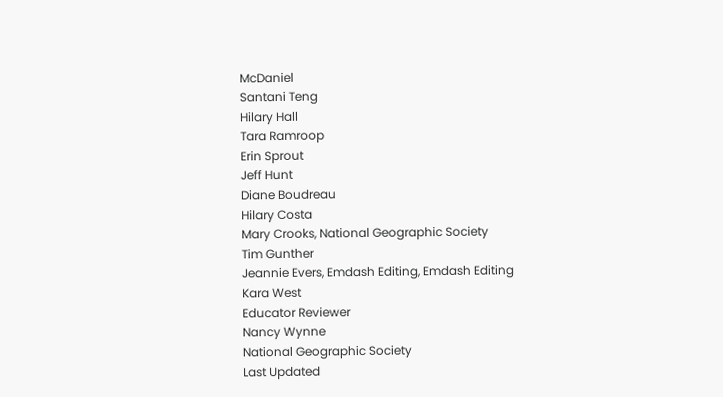McDaniel
Santani Teng
Hilary Hall
Tara Ramroop
Erin Sprout
Jeff Hunt
Diane Boudreau
Hilary Costa
Mary Crooks, National Geographic Society
Tim Gunther
Jeannie Evers, Emdash Editing, Emdash Editing
Kara West
Educator Reviewer
Nancy Wynne
National Geographic Society
Last Updated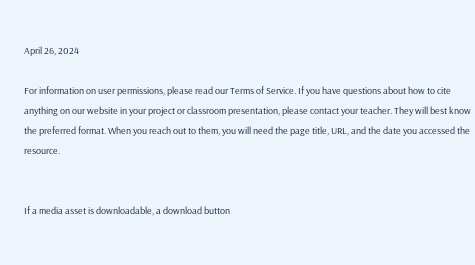April 26, 2024

For information on user permissions, please read our Terms of Service. If you have questions about how to cite anything on our website in your project or classroom presentation, please contact your teacher. They will best know the preferred format. When you reach out to them, you will need the page title, URL, and the date you accessed the resource.


If a media asset is downloadable, a download button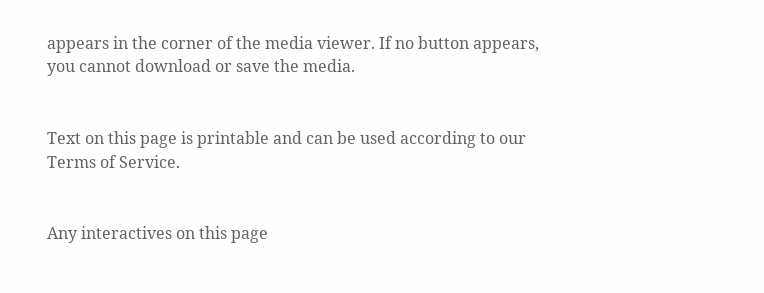appears in the corner of the media viewer. If no button appears, you cannot download or save the media.


Text on this page is printable and can be used according to our Terms of Service.


Any interactives on this page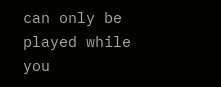can only be played while you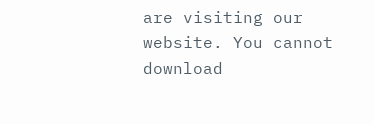are visiting our website. You cannot download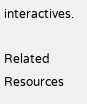interactives.

Related Resources